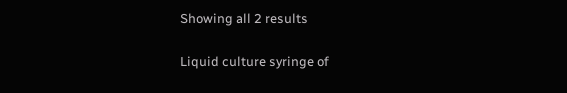Showing all 2 results

Liquid culture syringe of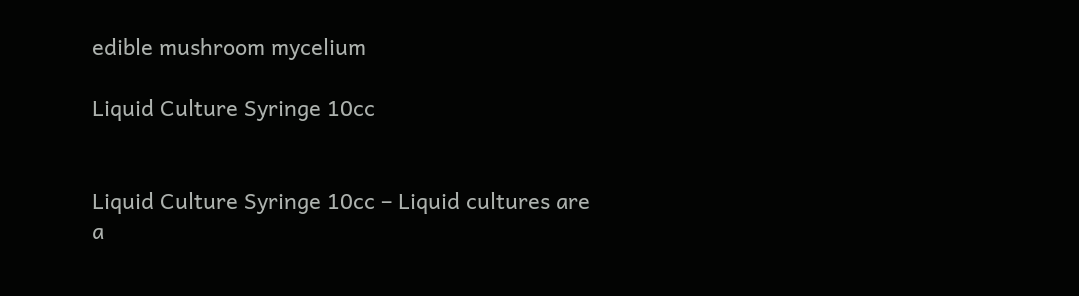edible mushroom mycelium

Liquid Culture Syringe 10cc


Liquid Culture Syringe 10cc – Liquid cultures are a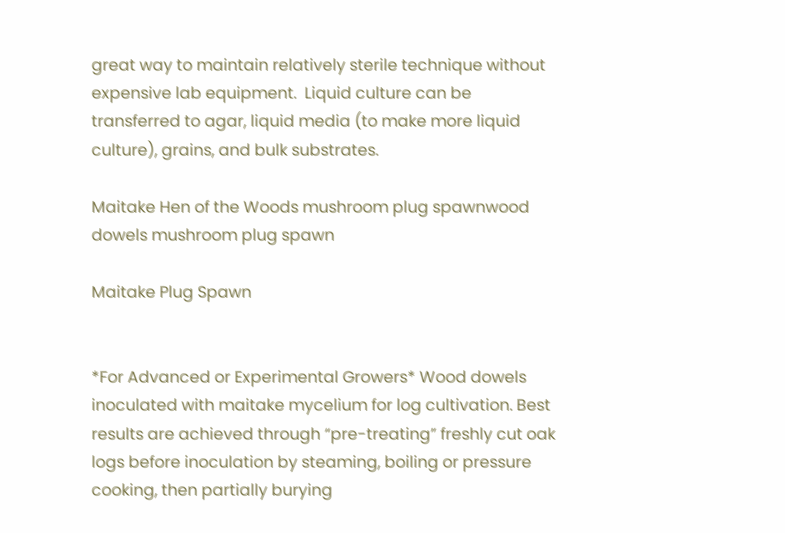great way to maintain relatively sterile technique without expensive lab equipment.  Liquid culture can be transferred to agar, liquid media (to make more liquid culture), grains, and bulk substrates.

Maitake Hen of the Woods mushroom plug spawnwood dowels mushroom plug spawn

Maitake Plug Spawn


*For Advanced or Experimental Growers* Wood dowels inoculated with maitake mycelium for log cultivation. Best results are achieved through “pre-treating” freshly cut oak logs before inoculation by steaming, boiling or pressure cooking, then partially burying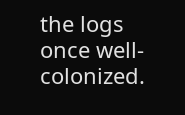the logs once well-colonized.